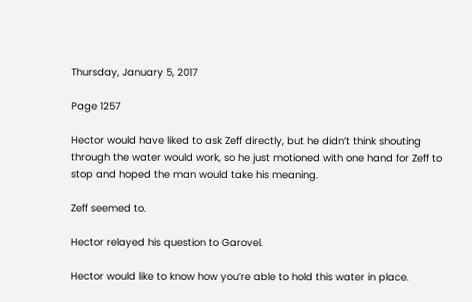Thursday, January 5, 2017

Page 1257

Hector would have liked to ask Zeff directly, but he didn’t think shouting through the water would work, so he just motioned with one hand for Zeff to stop and hoped the man would take his meaning.

Zeff seemed to.

Hector relayed his question to Garovel.

Hector would like to know how you’re able to hold this water in place.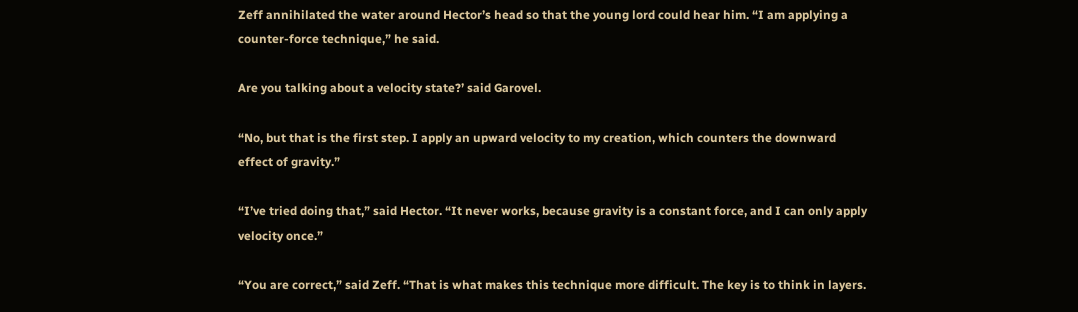Zeff annihilated the water around Hector’s head so that the young lord could hear him. “I am applying a counter-force technique,” he said.

Are you talking about a velocity state?’ said Garovel.

“No, but that is the first step. I apply an upward velocity to my creation, which counters the downward effect of gravity.”

“I’ve tried doing that,” said Hector. “It never works, because gravity is a constant force, and I can only apply velocity once.”

“You are correct,” said Zeff. “That is what makes this technique more difficult. The key is to think in layers.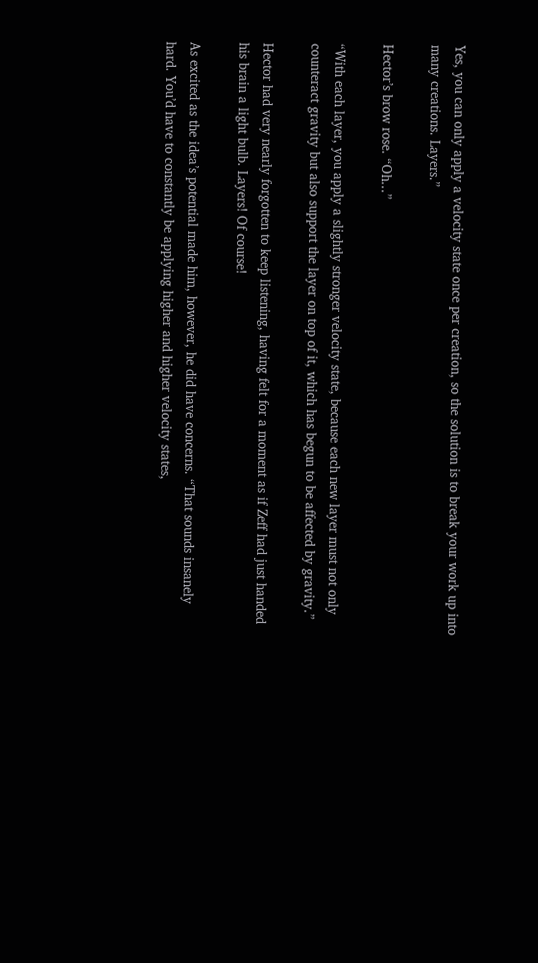Yes, you can only apply a velocity state once per creation, so the solution is to break your work up into many creations. Layers.”

Hector’s brow rose. “Oh...”

“With each layer, you apply a slightly stronger velocity state, because each new layer must not only counteract gravity but also support the layer on top of it, which has begun to be affected by gravity.”

Hector had very nearly forgotten to keep listening, having felt for a moment as if Zeff had just handed his brain a light bulb. Layers! Of course!

As excited as the idea’s potential made him, however, he did have concerns. “That sounds insanely hard. You’d have to constantly be applying higher and higher velocity states,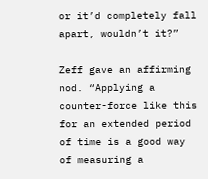or it’d completely fall apart, wouldn’t it?”

Zeff gave an affirming nod. “Applying a counter-force like this for an extended period of time is a good way of measuring a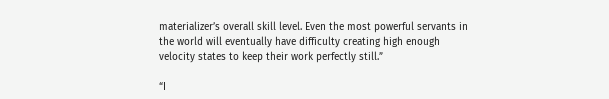materializer’s overall skill level. Even the most powerful servants in the world will eventually have difficulty creating high enough velocity states to keep their work perfectly still.”

“I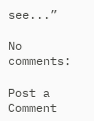see...”

No comments:

Post a Comment